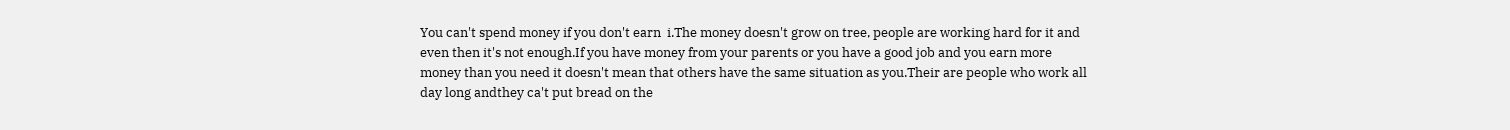You can't spend money if you don't earn  i.The money doesn't grow on tree, people are working hard for it and even then it's not enough.If you have money from your parents or you have a good job and you earn more money than you need it doesn't mean that others have the same situation as you.Their are people who work all day long andthey ca't put bread on the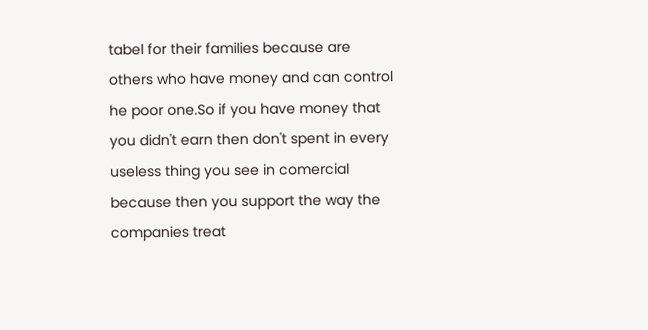tabel for their families because are others who have money and can control  he poor one.So if you have money that you didn't earn then don't spent in every useless thing you see in comercial because then you support the way the companies treat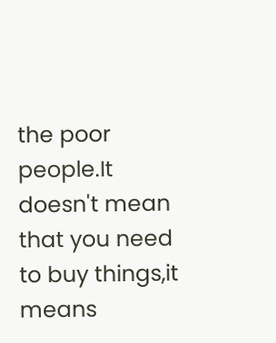the poor people.It doesn't mean that you need to buy things,it means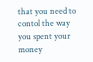that you need to contol the way you spent your money